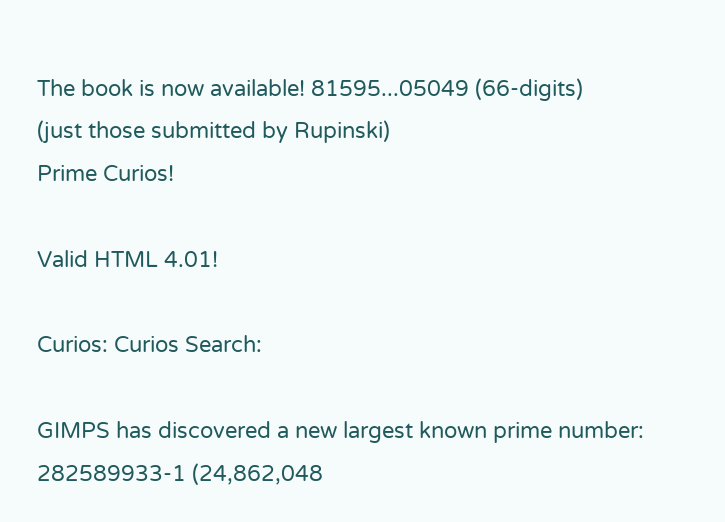The book is now available! 81595...05049 (66-digits)
(just those submitted by Rupinski)
Prime Curios!

Valid HTML 4.01!

Curios: Curios Search:

GIMPS has discovered a new largest known prime number: 282589933-1 (24,862,048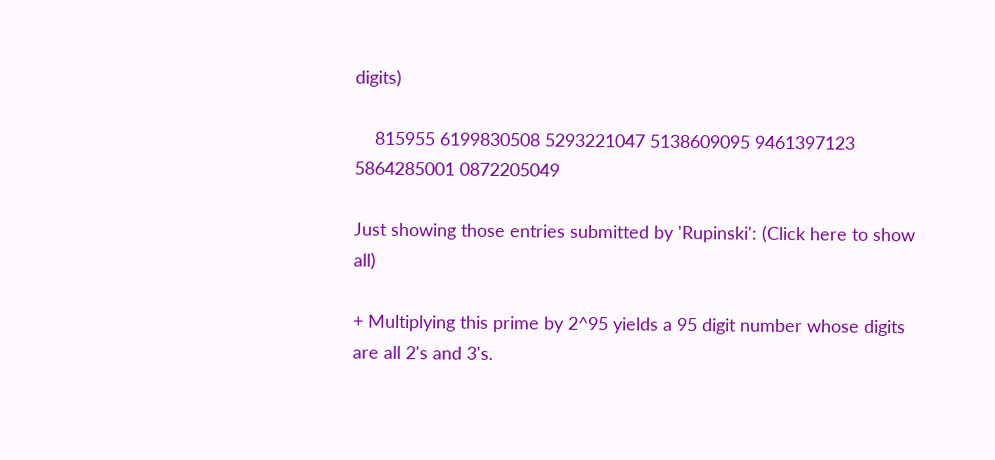digits)

    815955 6199830508 5293221047 5138609095 9461397123 5864285001 0872205049

Just showing those entries submitted by 'Rupinski': (Click here to show all)

+ Multiplying this prime by 2^95 yields a 95 digit number whose digits are all 2's and 3's.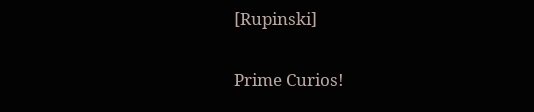[Rupinski]

Prime Curios!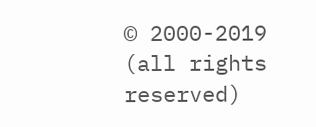© 2000-2019 (all rights reserved)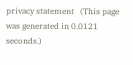privacy statement   (This page was generated in 0.0121 seconds.)